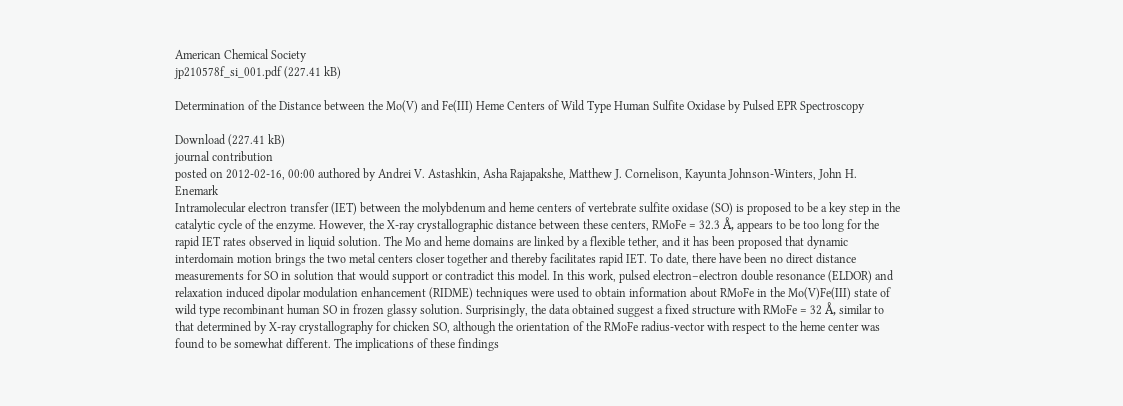American Chemical Society
jp210578f_si_001.pdf (227.41 kB)

Determination of the Distance between the Mo(V) and Fe(III) Heme Centers of Wild Type Human Sulfite Oxidase by Pulsed EPR Spectroscopy

Download (227.41 kB)
journal contribution
posted on 2012-02-16, 00:00 authored by Andrei V. Astashkin, Asha Rajapakshe, Matthew J. Cornelison, Kayunta Johnson-Winters, John H. Enemark
Intramolecular electron transfer (IET) between the molybdenum and heme centers of vertebrate sulfite oxidase (SO) is proposed to be a key step in the catalytic cycle of the enzyme. However, the X-ray crystallographic distance between these centers, RMoFe = 32.3 Å, appears to be too long for the rapid IET rates observed in liquid solution. The Mo and heme domains are linked by a flexible tether, and it has been proposed that dynamic interdomain motion brings the two metal centers closer together and thereby facilitates rapid IET. To date, there have been no direct distance measurements for SO in solution that would support or contradict this model. In this work, pulsed electron–electron double resonance (ELDOR) and relaxation induced dipolar modulation enhancement (RIDME) techniques were used to obtain information about RMoFe in the Mo(V)Fe(III) state of wild type recombinant human SO in frozen glassy solution. Surprisingly, the data obtained suggest a fixed structure with RMoFe = 32 Å, similar to that determined by X-ray crystallography for chicken SO, although the orientation of the RMoFe radius-vector with respect to the heme center was found to be somewhat different. The implications of these findings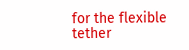for the flexible tether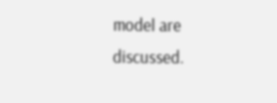model are discussed.